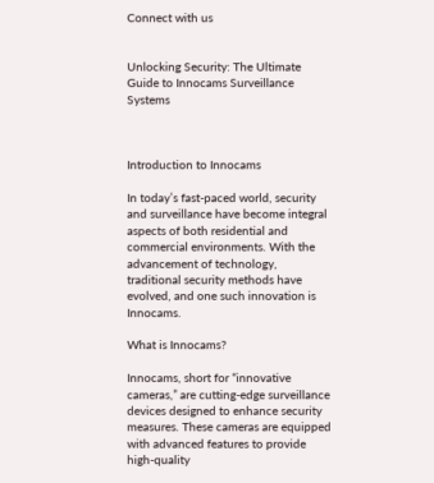Connect with us


Unlocking Security: The Ultimate Guide to Innocams Surveillance Systems



Introduction to Innocams

In today’s fast-paced world, security and surveillance have become integral aspects of both residential and commercial environments. With the advancement of technology, traditional security methods have evolved, and one such innovation is Innocams.

What is Innocams?

Innocams, short for “innovative cameras,” are cutting-edge surveillance devices designed to enhance security measures. These cameras are equipped with advanced features to provide high-quality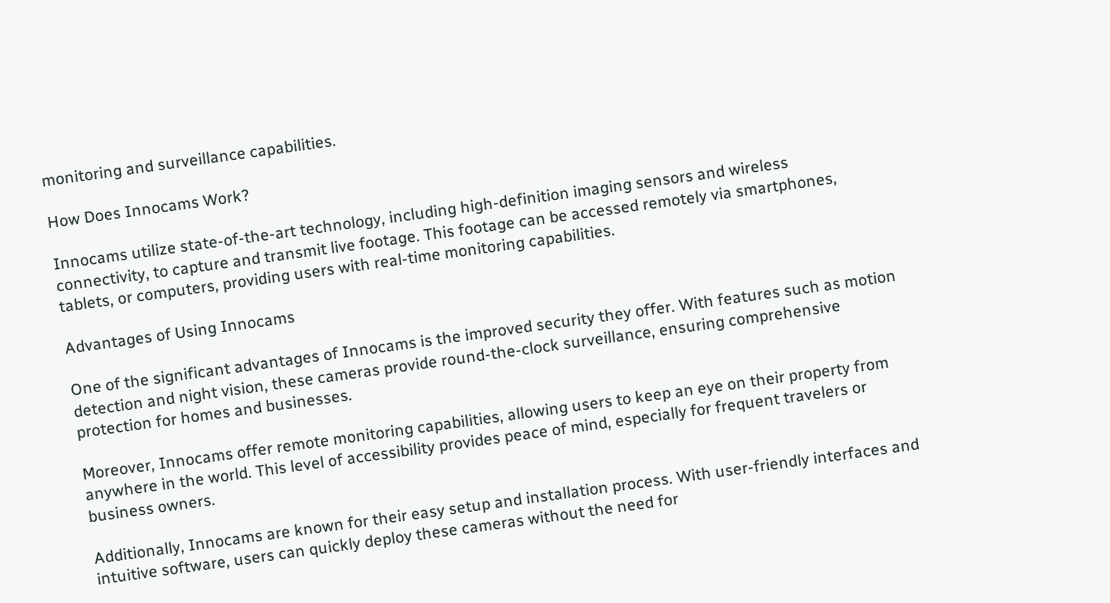monitoring and surveillance capabilities.

How Does Innocams Work?

Innocams utilize state-of-the-art technology, including high-definition imaging sensors and wireless connectivity, to capture and transmit live footage. This footage can be accessed remotely via smartphones, tablets, or computers, providing users with real-time monitoring capabilities.

Advantages of Using Innocams

One of the significant advantages of Innocams is the improved security they offer. With features such as motion detection and night vision, these cameras provide round-the-clock surveillance, ensuring comprehensive protection for homes and businesses.

Moreover, Innocams offer remote monitoring capabilities, allowing users to keep an eye on their property from anywhere in the world. This level of accessibility provides peace of mind, especially for frequent travelers or business owners.

Additionally, Innocams are known for their easy setup and installation process. With user-friendly interfaces and intuitive software, users can quickly deploy these cameras without the need for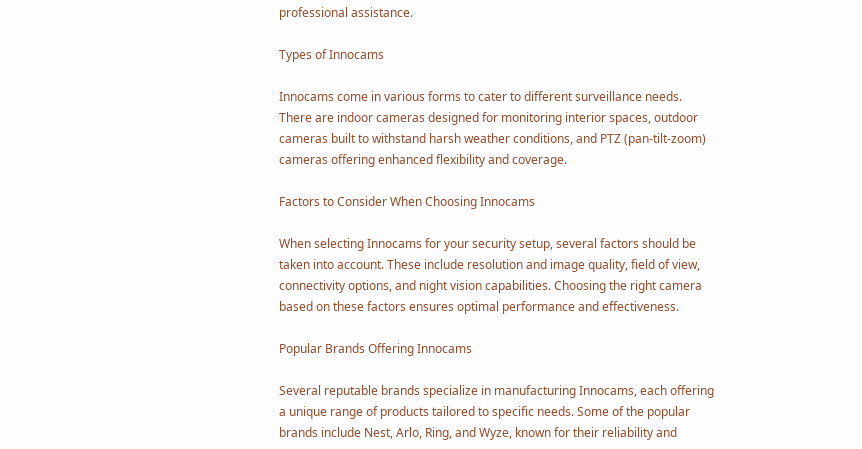professional assistance.

Types of Innocams

Innocams come in various forms to cater to different surveillance needs. There are indoor cameras designed for monitoring interior spaces, outdoor cameras built to withstand harsh weather conditions, and PTZ (pan-tilt-zoom) cameras offering enhanced flexibility and coverage.

Factors to Consider When Choosing Innocams

When selecting Innocams for your security setup, several factors should be taken into account. These include resolution and image quality, field of view, connectivity options, and night vision capabilities. Choosing the right camera based on these factors ensures optimal performance and effectiveness.

Popular Brands Offering Innocams

Several reputable brands specialize in manufacturing Innocams, each offering a unique range of products tailored to specific needs. Some of the popular brands include Nest, Arlo, Ring, and Wyze, known for their reliability and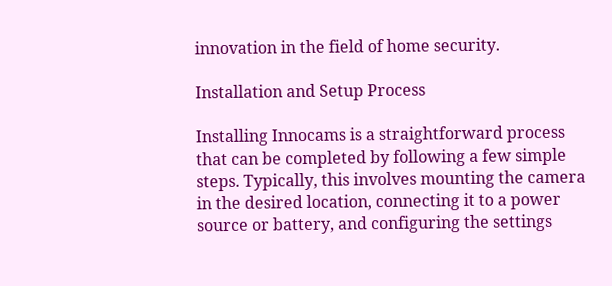innovation in the field of home security.

Installation and Setup Process

Installing Innocams is a straightforward process that can be completed by following a few simple steps. Typically, this involves mounting the camera in the desired location, connecting it to a power source or battery, and configuring the settings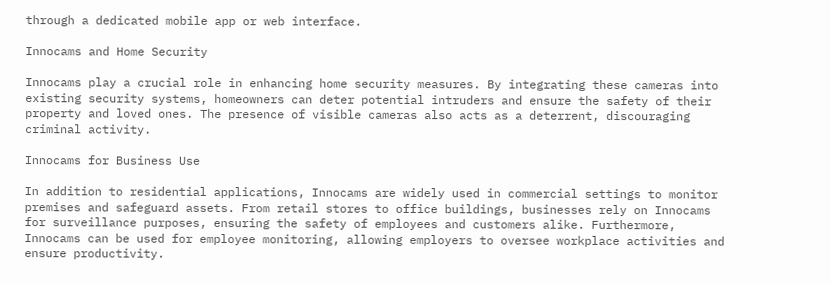through a dedicated mobile app or web interface.

Innocams and Home Security

Innocams play a crucial role in enhancing home security measures. By integrating these cameras into existing security systems, homeowners can deter potential intruders and ensure the safety of their property and loved ones. The presence of visible cameras also acts as a deterrent, discouraging criminal activity.

Innocams for Business Use

In addition to residential applications, Innocams are widely used in commercial settings to monitor premises and safeguard assets. From retail stores to office buildings, businesses rely on Innocams for surveillance purposes, ensuring the safety of employees and customers alike. Furthermore, Innocams can be used for employee monitoring, allowing employers to oversee workplace activities and ensure productivity.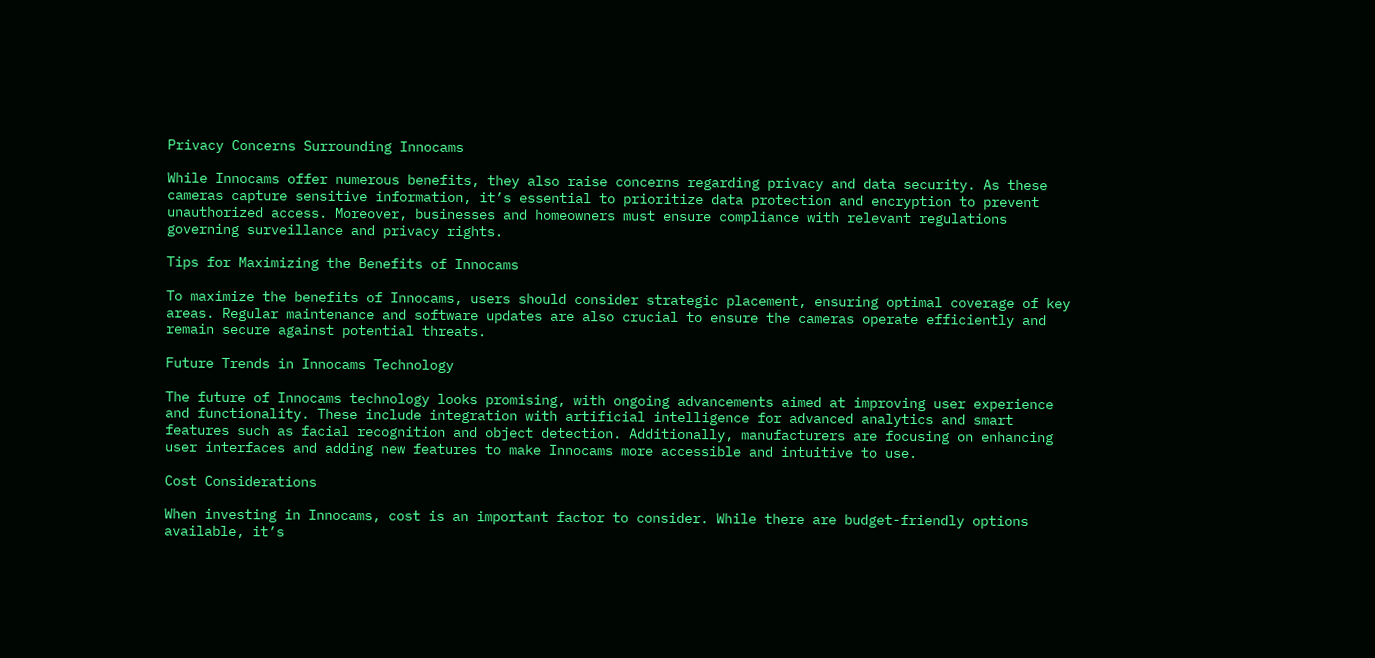Privacy Concerns Surrounding Innocams

While Innocams offer numerous benefits, they also raise concerns regarding privacy and data security. As these cameras capture sensitive information, it’s essential to prioritize data protection and encryption to prevent unauthorized access. Moreover, businesses and homeowners must ensure compliance with relevant regulations governing surveillance and privacy rights.

Tips for Maximizing the Benefits of Innocams

To maximize the benefits of Innocams, users should consider strategic placement, ensuring optimal coverage of key areas. Regular maintenance and software updates are also crucial to ensure the cameras operate efficiently and remain secure against potential threats.

Future Trends in Innocams Technology

The future of Innocams technology looks promising, with ongoing advancements aimed at improving user experience and functionality. These include integration with artificial intelligence for advanced analytics and smart features such as facial recognition and object detection. Additionally, manufacturers are focusing on enhancing user interfaces and adding new features to make Innocams more accessible and intuitive to use.

Cost Considerations

When investing in Innocams, cost is an important factor to consider. While there are budget-friendly options available, it’s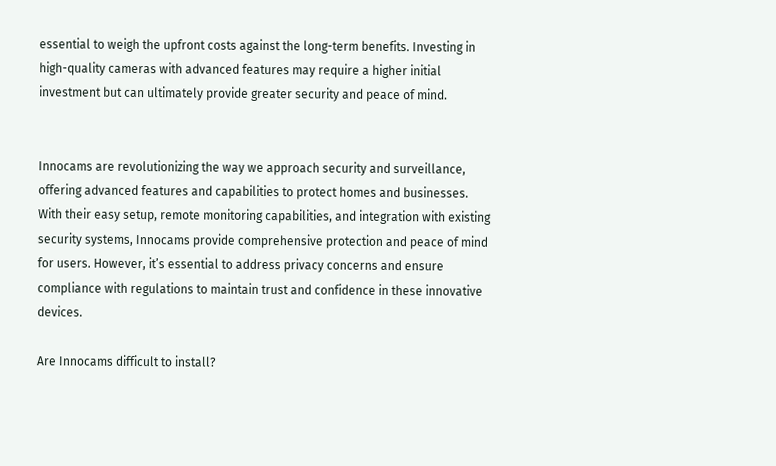essential to weigh the upfront costs against the long-term benefits. Investing in high-quality cameras with advanced features may require a higher initial investment but can ultimately provide greater security and peace of mind.


Innocams are revolutionizing the way we approach security and surveillance, offering advanced features and capabilities to protect homes and businesses. With their easy setup, remote monitoring capabilities, and integration with existing security systems, Innocams provide comprehensive protection and peace of mind for users. However, it’s essential to address privacy concerns and ensure compliance with regulations to maintain trust and confidence in these innovative devices.

Are Innocams difficult to install?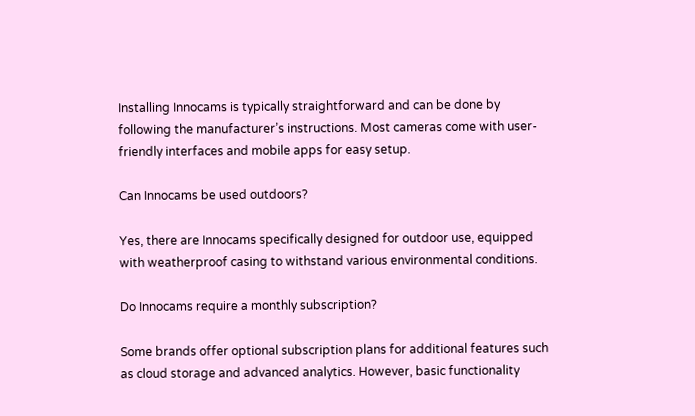Installing Innocams is typically straightforward and can be done by following the manufacturer’s instructions. Most cameras come with user-friendly interfaces and mobile apps for easy setup.

Can Innocams be used outdoors?

Yes, there are Innocams specifically designed for outdoor use, equipped with weatherproof casing to withstand various environmental conditions.

Do Innocams require a monthly subscription?

Some brands offer optional subscription plans for additional features such as cloud storage and advanced analytics. However, basic functionality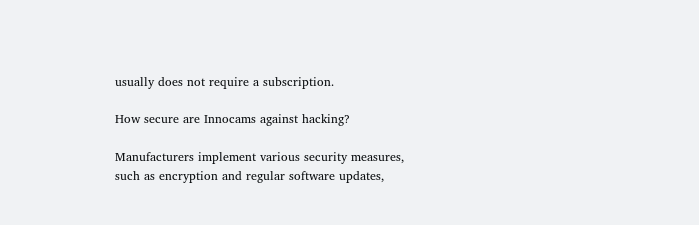usually does not require a subscription.

How secure are Innocams against hacking?

Manufacturers implement various security measures, such as encryption and regular software updates,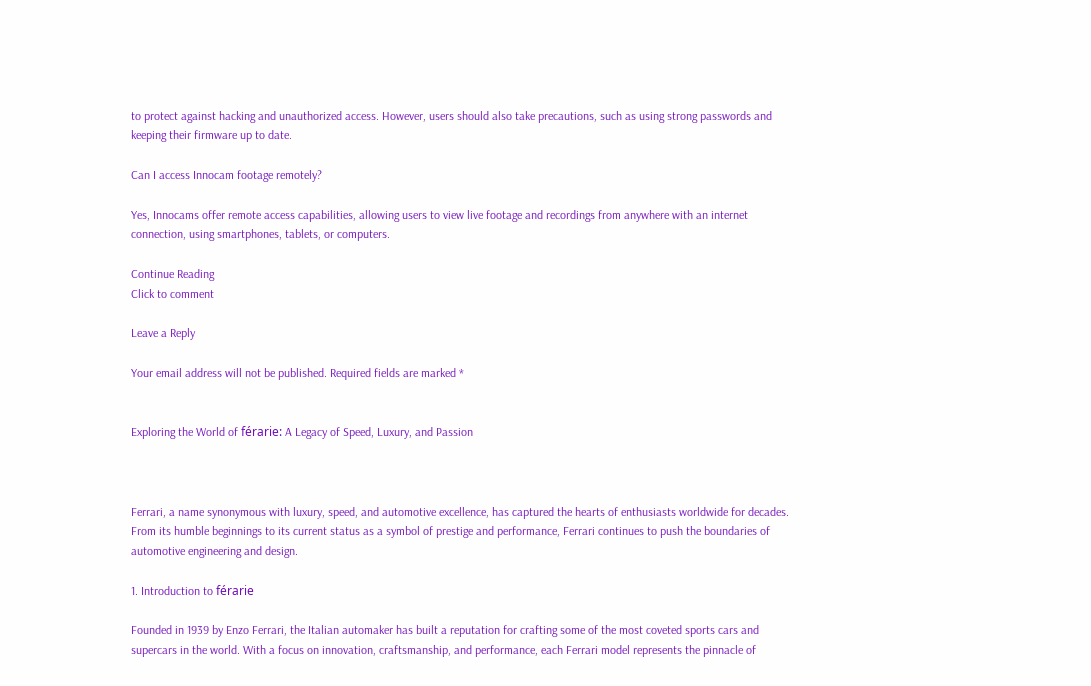to protect against hacking and unauthorized access. However, users should also take precautions, such as using strong passwords and keeping their firmware up to date.

Can I access Innocam footage remotely?

Yes, Innocams offer remote access capabilities, allowing users to view live footage and recordings from anywhere with an internet connection, using smartphones, tablets, or computers.

Continue Reading
Click to comment

Leave a Reply

Your email address will not be published. Required fields are marked *


Exploring the World of férarie: A Legacy of Speed, Luxury, and Passion



Ferrari, a name synonymous with luxury, speed, and automotive excellence, has captured the hearts of enthusiasts worldwide for decades. From its humble beginnings to its current status as a symbol of prestige and performance, Ferrari continues to push the boundaries of automotive engineering and design.

1. Introduction to férarie

Founded in 1939 by Enzo Ferrari, the Italian automaker has built a reputation for crafting some of the most coveted sports cars and supercars in the world. With a focus on innovation, craftsmanship, and performance, each Ferrari model represents the pinnacle of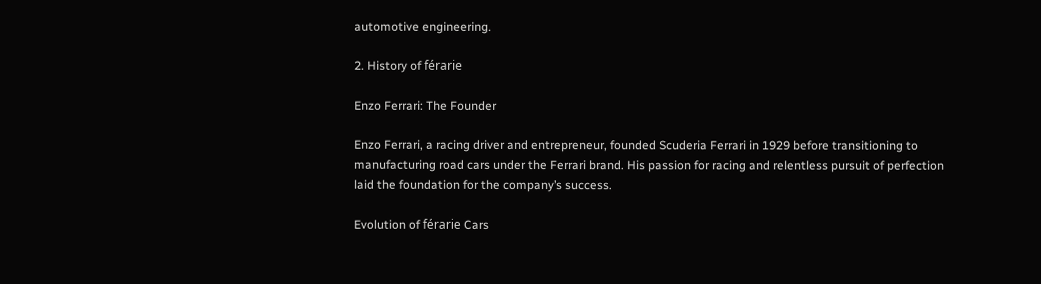automotive engineering.

2. History of férarie

Enzo Ferrari: The Founder

Enzo Ferrari, a racing driver and entrepreneur, founded Scuderia Ferrari in 1929 before transitioning to manufacturing road cars under the Ferrari brand. His passion for racing and relentless pursuit of perfection laid the foundation for the company’s success.

Evolution of férarie Cars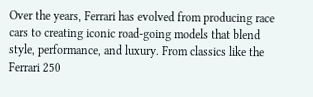Over the years, Ferrari has evolved from producing race cars to creating iconic road-going models that blend style, performance, and luxury. From classics like the Ferrari 250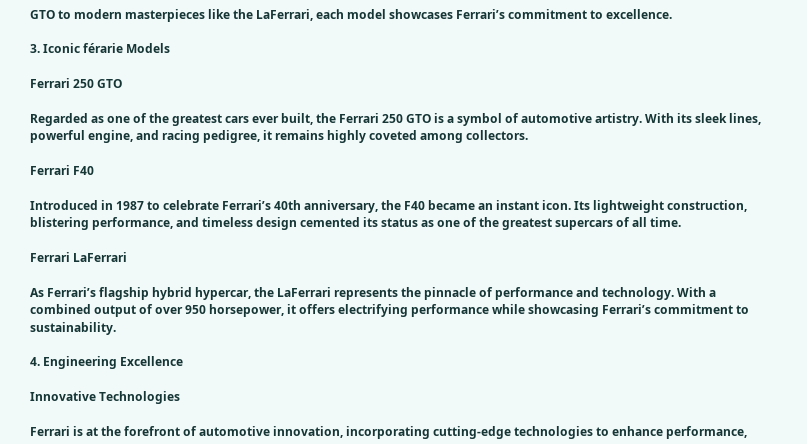GTO to modern masterpieces like the LaFerrari, each model showcases Ferrari’s commitment to excellence.

3. Iconic férarie Models

Ferrari 250 GTO

Regarded as one of the greatest cars ever built, the Ferrari 250 GTO is a symbol of automotive artistry. With its sleek lines, powerful engine, and racing pedigree, it remains highly coveted among collectors.

Ferrari F40

Introduced in 1987 to celebrate Ferrari’s 40th anniversary, the F40 became an instant icon. Its lightweight construction, blistering performance, and timeless design cemented its status as one of the greatest supercars of all time.

Ferrari LaFerrari

As Ferrari’s flagship hybrid hypercar, the LaFerrari represents the pinnacle of performance and technology. With a combined output of over 950 horsepower, it offers electrifying performance while showcasing Ferrari’s commitment to sustainability.

4. Engineering Excellence

Innovative Technologies

Ferrari is at the forefront of automotive innovation, incorporating cutting-edge technologies to enhance performance,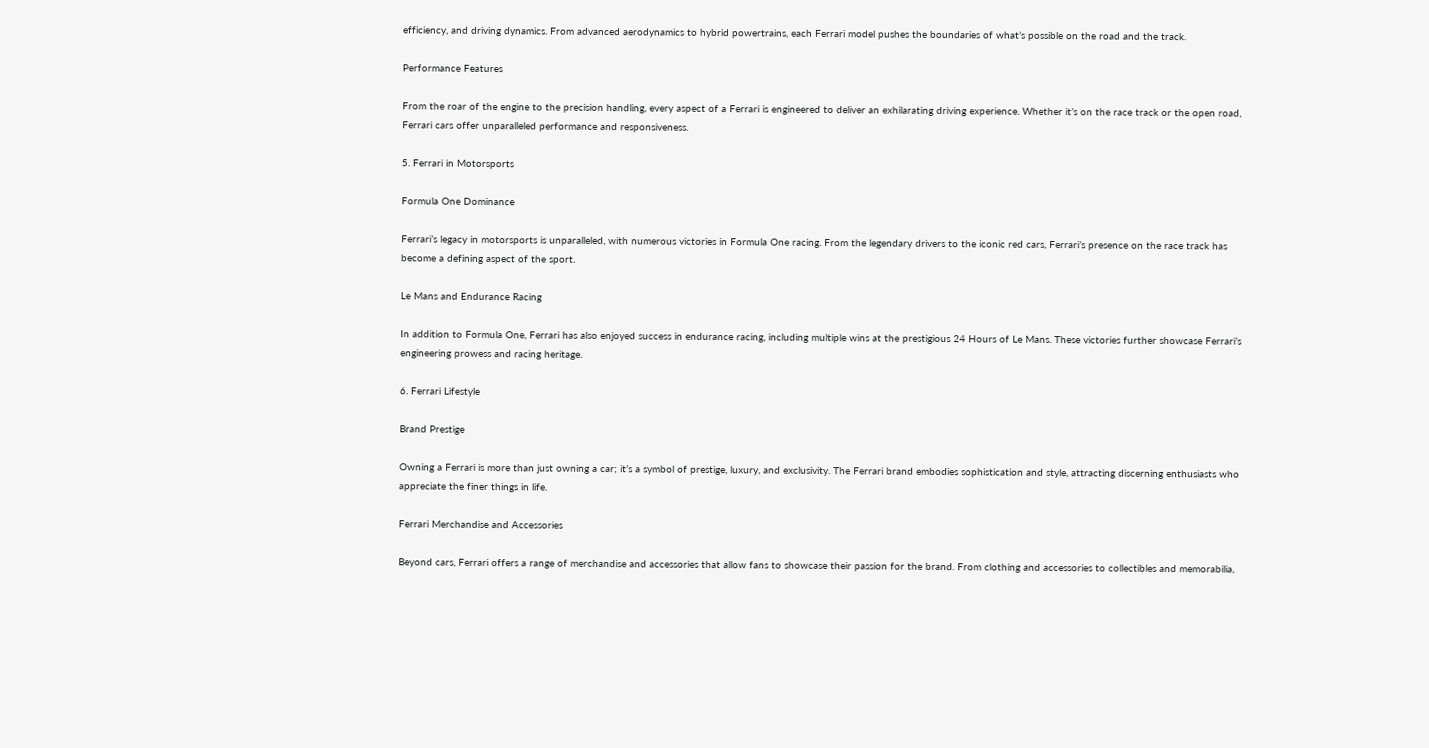efficiency, and driving dynamics. From advanced aerodynamics to hybrid powertrains, each Ferrari model pushes the boundaries of what’s possible on the road and the track.

Performance Features

From the roar of the engine to the precision handling, every aspect of a Ferrari is engineered to deliver an exhilarating driving experience. Whether it’s on the race track or the open road, Ferrari cars offer unparalleled performance and responsiveness.

5. Ferrari in Motorsports

Formula One Dominance

Ferrari’s legacy in motorsports is unparalleled, with numerous victories in Formula One racing. From the legendary drivers to the iconic red cars, Ferrari’s presence on the race track has become a defining aspect of the sport.

Le Mans and Endurance Racing

In addition to Formula One, Ferrari has also enjoyed success in endurance racing, including multiple wins at the prestigious 24 Hours of Le Mans. These victories further showcase Ferrari’s engineering prowess and racing heritage.

6. Ferrari Lifestyle

Brand Prestige

Owning a Ferrari is more than just owning a car; it’s a symbol of prestige, luxury, and exclusivity. The Ferrari brand embodies sophistication and style, attracting discerning enthusiasts who appreciate the finer things in life.

Ferrari Merchandise and Accessories

Beyond cars, Ferrari offers a range of merchandise and accessories that allow fans to showcase their passion for the brand. From clothing and accessories to collectibles and memorabilia,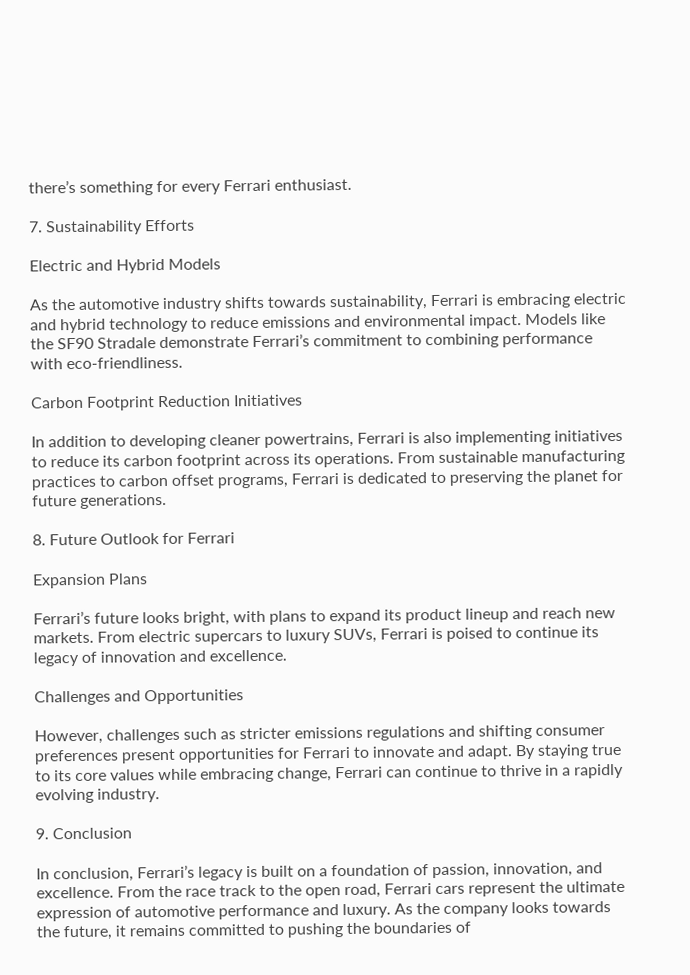there’s something for every Ferrari enthusiast.

7. Sustainability Efforts

Electric and Hybrid Models

As the automotive industry shifts towards sustainability, Ferrari is embracing electric and hybrid technology to reduce emissions and environmental impact. Models like the SF90 Stradale demonstrate Ferrari’s commitment to combining performance with eco-friendliness.

Carbon Footprint Reduction Initiatives

In addition to developing cleaner powertrains, Ferrari is also implementing initiatives to reduce its carbon footprint across its operations. From sustainable manufacturing practices to carbon offset programs, Ferrari is dedicated to preserving the planet for future generations.

8. Future Outlook for Ferrari

Expansion Plans

Ferrari’s future looks bright, with plans to expand its product lineup and reach new markets. From electric supercars to luxury SUVs, Ferrari is poised to continue its legacy of innovation and excellence.

Challenges and Opportunities

However, challenges such as stricter emissions regulations and shifting consumer preferences present opportunities for Ferrari to innovate and adapt. By staying true to its core values while embracing change, Ferrari can continue to thrive in a rapidly evolving industry.

9. Conclusion

In conclusion, Ferrari’s legacy is built on a foundation of passion, innovation, and excellence. From the race track to the open road, Ferrari cars represent the ultimate expression of automotive performance and luxury. As the company looks towards the future, it remains committed to pushing the boundaries of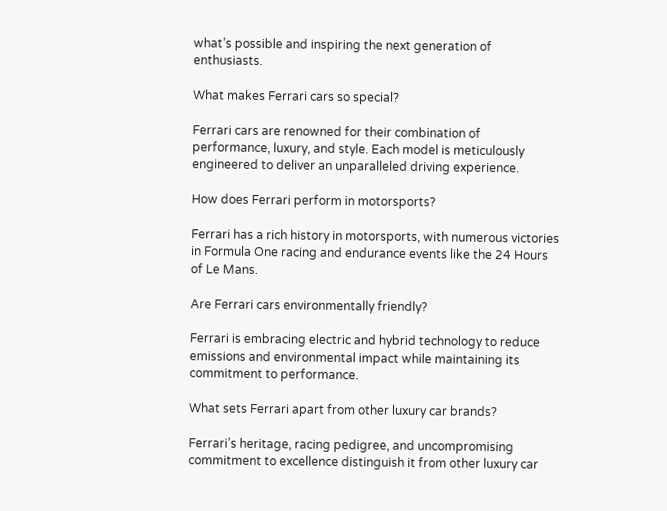what’s possible and inspiring the next generation of enthusiasts.

What makes Ferrari cars so special?

Ferrari cars are renowned for their combination of performance, luxury, and style. Each model is meticulously engineered to deliver an unparalleled driving experience.

How does Ferrari perform in motorsports?

Ferrari has a rich history in motorsports, with numerous victories in Formula One racing and endurance events like the 24 Hours of Le Mans.

Are Ferrari cars environmentally friendly?

Ferrari is embracing electric and hybrid technology to reduce emissions and environmental impact while maintaining its commitment to performance.

What sets Ferrari apart from other luxury car brands?

Ferrari’s heritage, racing pedigree, and uncompromising commitment to excellence distinguish it from other luxury car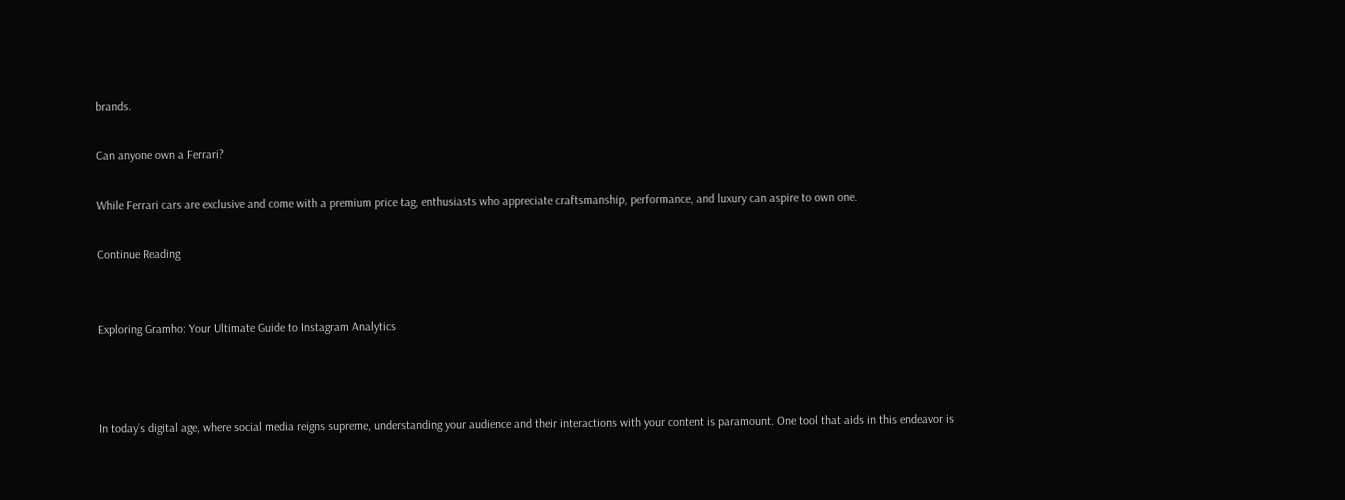brands.

Can anyone own a Ferrari?

While Ferrari cars are exclusive and come with a premium price tag, enthusiasts who appreciate craftsmanship, performance, and luxury can aspire to own one.

Continue Reading


Exploring Gramho: Your Ultimate Guide to Instagram Analytics



In today’s digital age, where social media reigns supreme, understanding your audience and their interactions with your content is paramount. One tool that aids in this endeavor is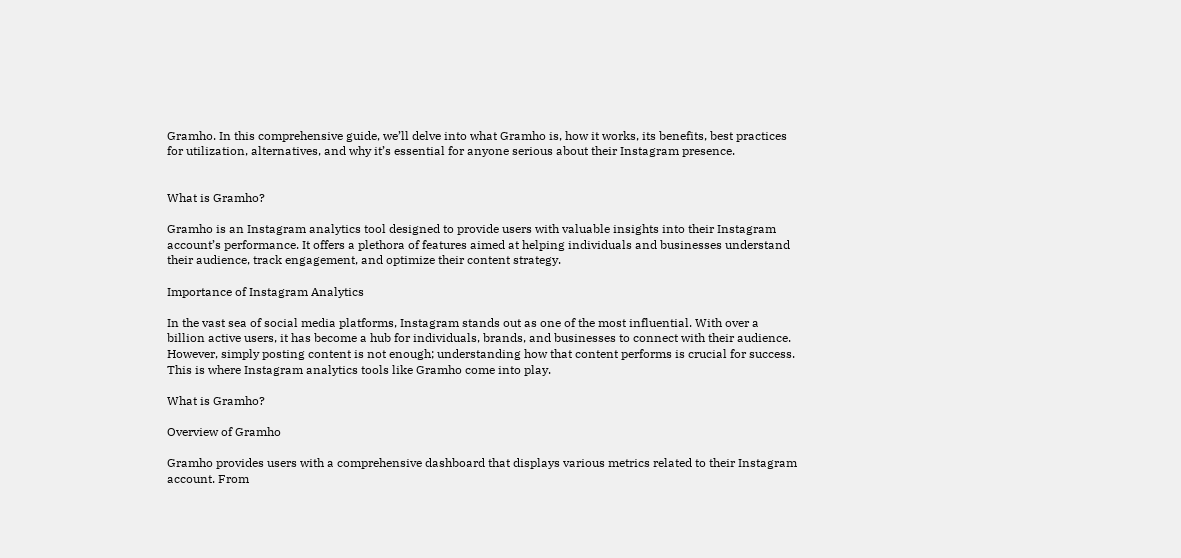Gramho. In this comprehensive guide, we’ll delve into what Gramho is, how it works, its benefits, best practices for utilization, alternatives, and why it’s essential for anyone serious about their Instagram presence.


What is Gramho?

Gramho is an Instagram analytics tool designed to provide users with valuable insights into their Instagram account’s performance. It offers a plethora of features aimed at helping individuals and businesses understand their audience, track engagement, and optimize their content strategy.

Importance of Instagram Analytics

In the vast sea of social media platforms, Instagram stands out as one of the most influential. With over a billion active users, it has become a hub for individuals, brands, and businesses to connect with their audience. However, simply posting content is not enough; understanding how that content performs is crucial for success. This is where Instagram analytics tools like Gramho come into play.

What is Gramho?

Overview of Gramho

Gramho provides users with a comprehensive dashboard that displays various metrics related to their Instagram account. From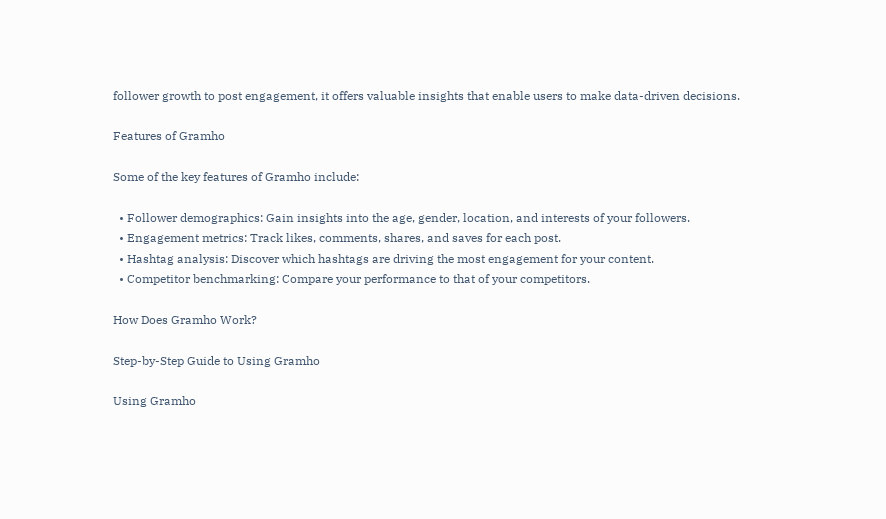follower growth to post engagement, it offers valuable insights that enable users to make data-driven decisions.

Features of Gramho

Some of the key features of Gramho include:

  • Follower demographics: Gain insights into the age, gender, location, and interests of your followers.
  • Engagement metrics: Track likes, comments, shares, and saves for each post.
  • Hashtag analysis: Discover which hashtags are driving the most engagement for your content.
  • Competitor benchmarking: Compare your performance to that of your competitors.

How Does Gramho Work?

Step-by-Step Guide to Using Gramho

Using Gramho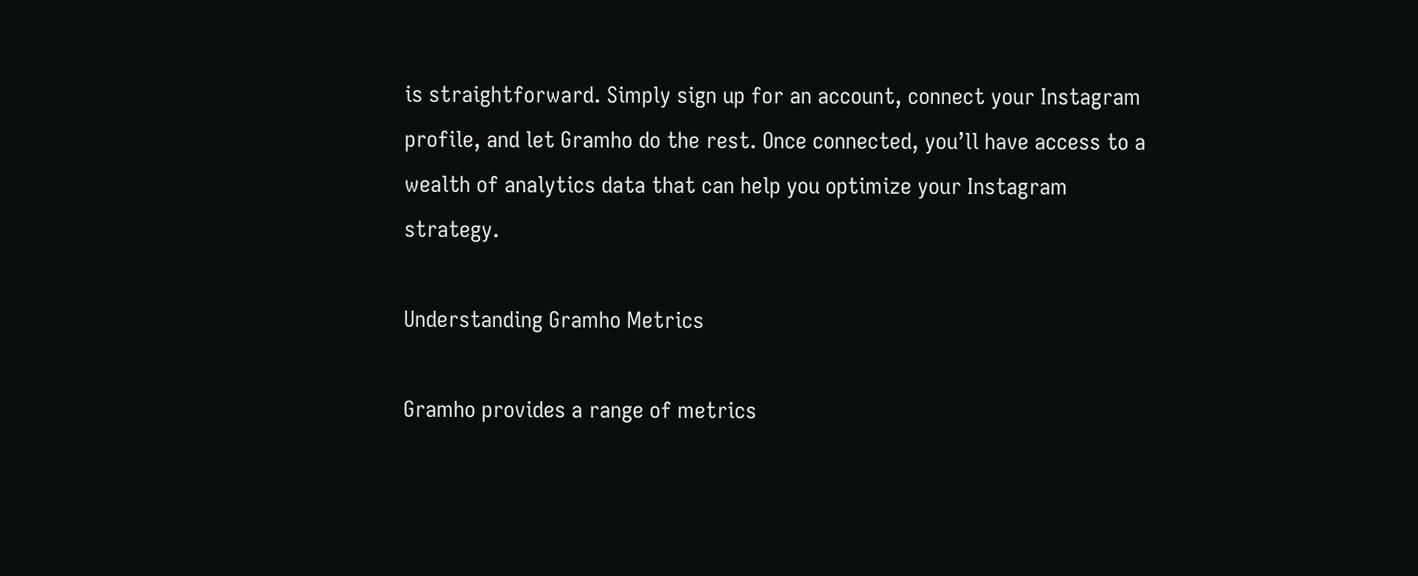is straightforward. Simply sign up for an account, connect your Instagram profile, and let Gramho do the rest. Once connected, you’ll have access to a wealth of analytics data that can help you optimize your Instagram strategy.

Understanding Gramho Metrics

Gramho provides a range of metrics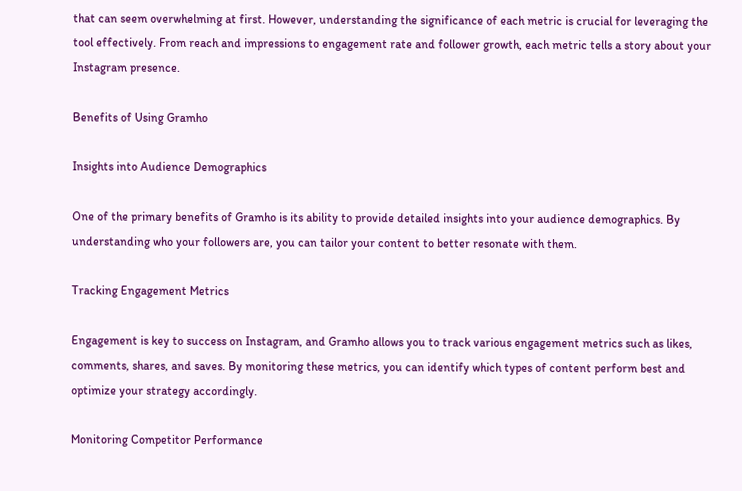that can seem overwhelming at first. However, understanding the significance of each metric is crucial for leveraging the tool effectively. From reach and impressions to engagement rate and follower growth, each metric tells a story about your Instagram presence.

Benefits of Using Gramho

Insights into Audience Demographics

One of the primary benefits of Gramho is its ability to provide detailed insights into your audience demographics. By understanding who your followers are, you can tailor your content to better resonate with them.

Tracking Engagement Metrics

Engagement is key to success on Instagram, and Gramho allows you to track various engagement metrics such as likes, comments, shares, and saves. By monitoring these metrics, you can identify which types of content perform best and optimize your strategy accordingly.

Monitoring Competitor Performance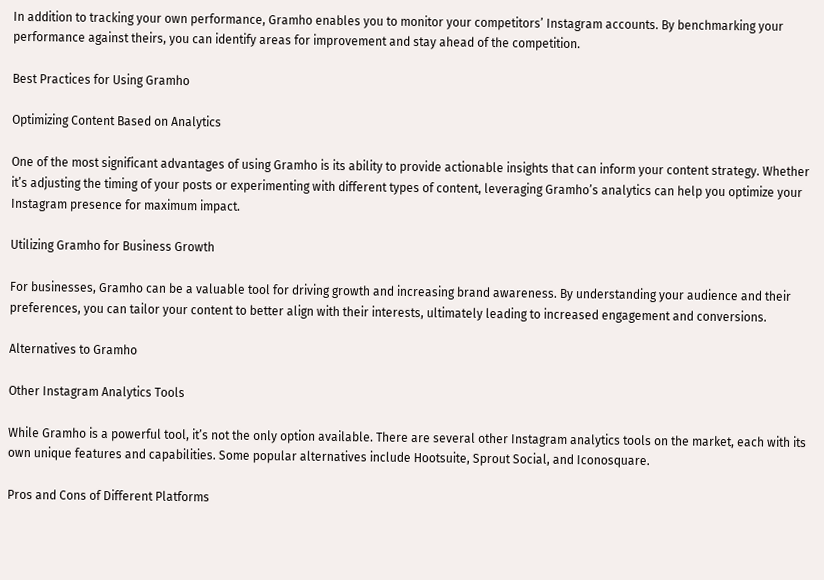In addition to tracking your own performance, Gramho enables you to monitor your competitors’ Instagram accounts. By benchmarking your performance against theirs, you can identify areas for improvement and stay ahead of the competition.

Best Practices for Using Gramho

Optimizing Content Based on Analytics

One of the most significant advantages of using Gramho is its ability to provide actionable insights that can inform your content strategy. Whether it’s adjusting the timing of your posts or experimenting with different types of content, leveraging Gramho’s analytics can help you optimize your Instagram presence for maximum impact.

Utilizing Gramho for Business Growth

For businesses, Gramho can be a valuable tool for driving growth and increasing brand awareness. By understanding your audience and their preferences, you can tailor your content to better align with their interests, ultimately leading to increased engagement and conversions.

Alternatives to Gramho

Other Instagram Analytics Tools

While Gramho is a powerful tool, it’s not the only option available. There are several other Instagram analytics tools on the market, each with its own unique features and capabilities. Some popular alternatives include Hootsuite, Sprout Social, and Iconosquare.

Pros and Cons of Different Platforms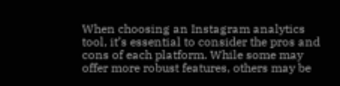When choosing an Instagram analytics tool, it’s essential to consider the pros and cons of each platform. While some may offer more robust features, others may be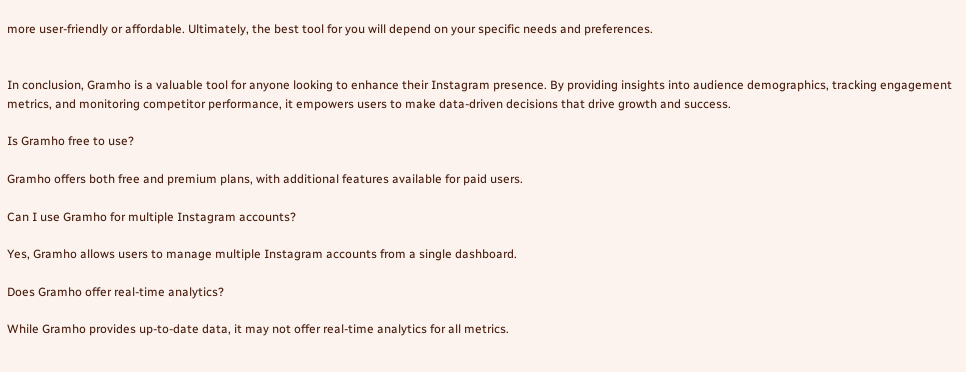more user-friendly or affordable. Ultimately, the best tool for you will depend on your specific needs and preferences.


In conclusion, Gramho is a valuable tool for anyone looking to enhance their Instagram presence. By providing insights into audience demographics, tracking engagement metrics, and monitoring competitor performance, it empowers users to make data-driven decisions that drive growth and success.

Is Gramho free to use?

Gramho offers both free and premium plans, with additional features available for paid users.

Can I use Gramho for multiple Instagram accounts?

Yes, Gramho allows users to manage multiple Instagram accounts from a single dashboard.

Does Gramho offer real-time analytics?

While Gramho provides up-to-date data, it may not offer real-time analytics for all metrics.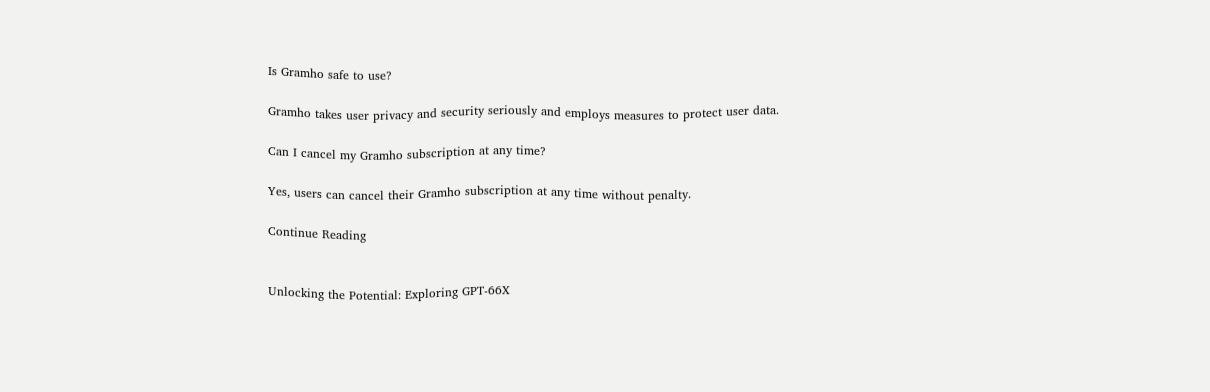Is Gramho safe to use?

Gramho takes user privacy and security seriously and employs measures to protect user data.

Can I cancel my Gramho subscription at any time?

Yes, users can cancel their Gramho subscription at any time without penalty.

Continue Reading


Unlocking the Potential: Exploring GPT-66X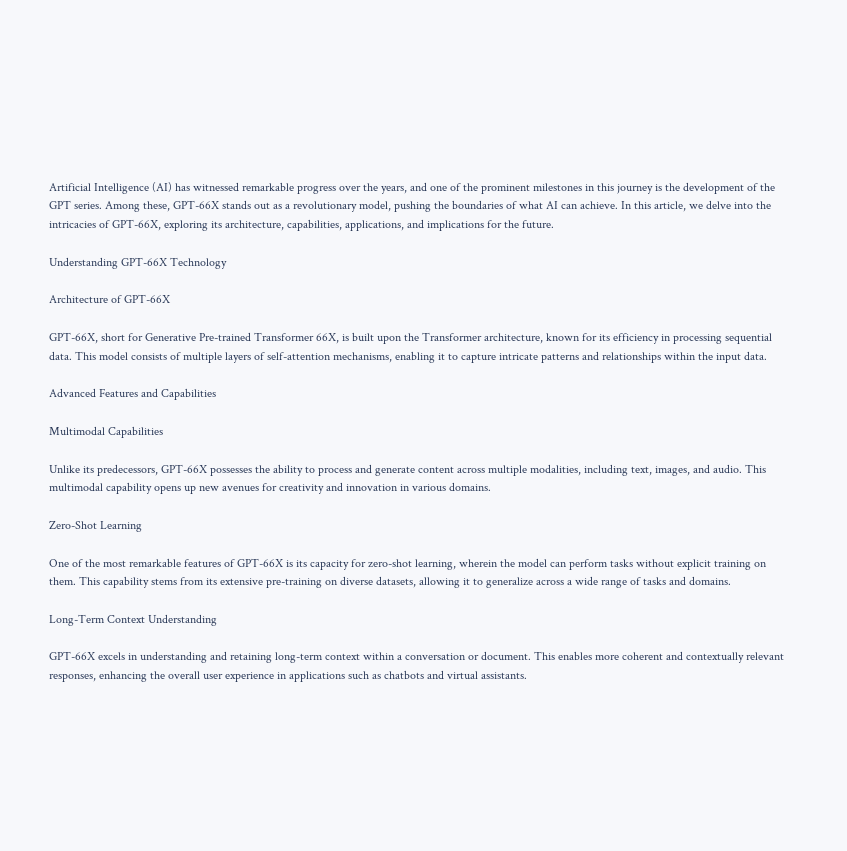Artificial Intelligence (AI) has witnessed remarkable progress over the years, and one of the prominent milestones in this journey is the development of the GPT series. Among these, GPT-66X stands out as a revolutionary model, pushing the boundaries of what AI can achieve. In this article, we delve into the intricacies of GPT-66X, exploring its architecture, capabilities, applications, and implications for the future.

Understanding GPT-66X Technology

Architecture of GPT-66X

GPT-66X, short for Generative Pre-trained Transformer 66X, is built upon the Transformer architecture, known for its efficiency in processing sequential data. This model consists of multiple layers of self-attention mechanisms, enabling it to capture intricate patterns and relationships within the input data.

Advanced Features and Capabilities

Multimodal Capabilities

Unlike its predecessors, GPT-66X possesses the ability to process and generate content across multiple modalities, including text, images, and audio. This multimodal capability opens up new avenues for creativity and innovation in various domains.

Zero-Shot Learning

One of the most remarkable features of GPT-66X is its capacity for zero-shot learning, wherein the model can perform tasks without explicit training on them. This capability stems from its extensive pre-training on diverse datasets, allowing it to generalize across a wide range of tasks and domains.

Long-Term Context Understanding

GPT-66X excels in understanding and retaining long-term context within a conversation or document. This enables more coherent and contextually relevant responses, enhancing the overall user experience in applications such as chatbots and virtual assistants.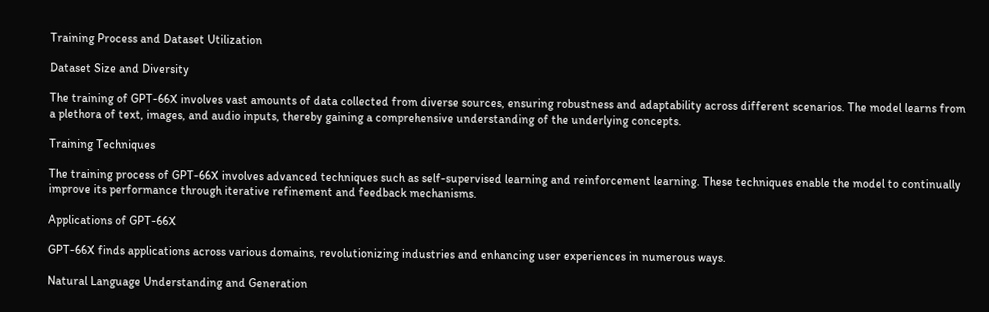Training Process and Dataset Utilization

Dataset Size and Diversity

The training of GPT-66X involves vast amounts of data collected from diverse sources, ensuring robustness and adaptability across different scenarios. The model learns from a plethora of text, images, and audio inputs, thereby gaining a comprehensive understanding of the underlying concepts.

Training Techniques

The training process of GPT-66X involves advanced techniques such as self-supervised learning and reinforcement learning. These techniques enable the model to continually improve its performance through iterative refinement and feedback mechanisms.

Applications of GPT-66X

GPT-66X finds applications across various domains, revolutionizing industries and enhancing user experiences in numerous ways.

Natural Language Understanding and Generation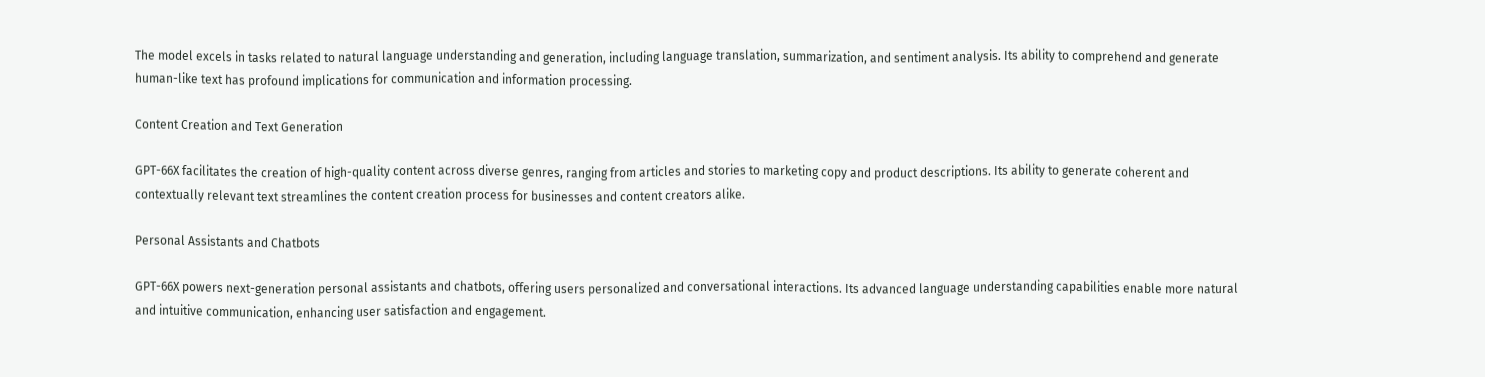The model excels in tasks related to natural language understanding and generation, including language translation, summarization, and sentiment analysis. Its ability to comprehend and generate human-like text has profound implications for communication and information processing.

Content Creation and Text Generation

GPT-66X facilitates the creation of high-quality content across diverse genres, ranging from articles and stories to marketing copy and product descriptions. Its ability to generate coherent and contextually relevant text streamlines the content creation process for businesses and content creators alike.

Personal Assistants and Chatbots

GPT-66X powers next-generation personal assistants and chatbots, offering users personalized and conversational interactions. Its advanced language understanding capabilities enable more natural and intuitive communication, enhancing user satisfaction and engagement.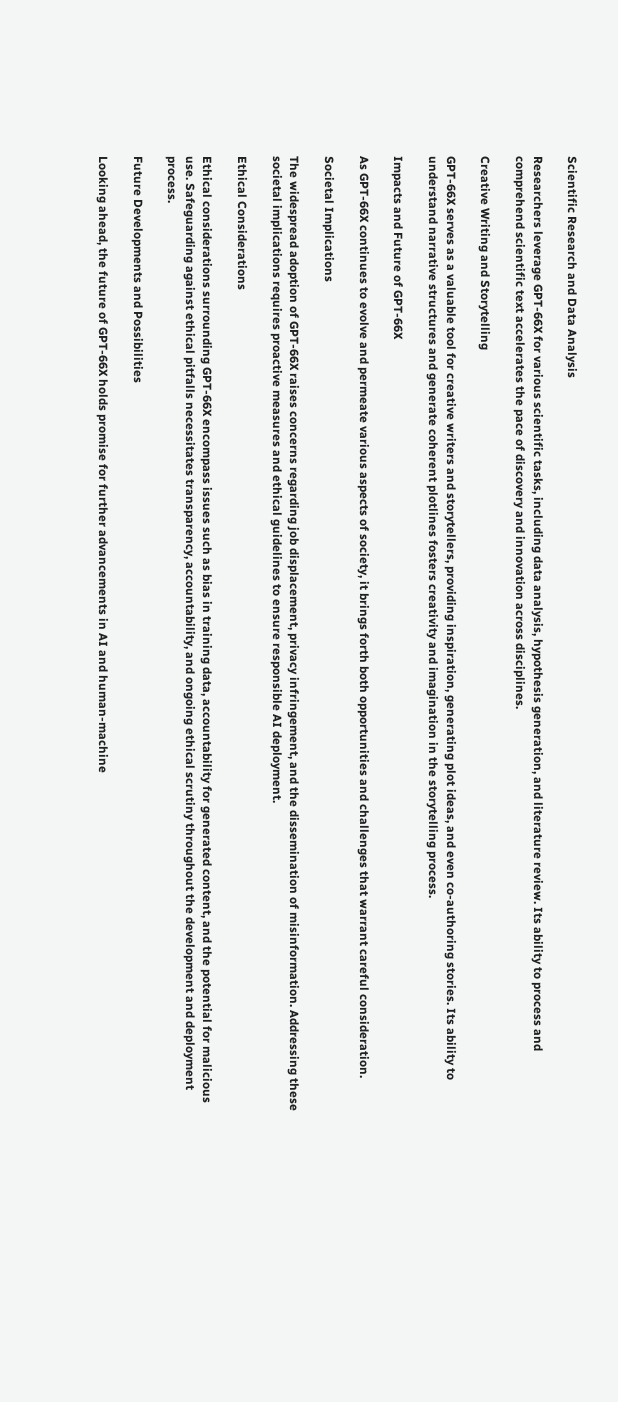Scientific Research and Data Analysis

Researchers leverage GPT-66X for various scientific tasks, including data analysis, hypothesis generation, and literature review. Its ability to process and comprehend scientific text accelerates the pace of discovery and innovation across disciplines.

Creative Writing and Storytelling

GPT-66X serves as a valuable tool for creative writers and storytellers, providing inspiration, generating plot ideas, and even co-authoring stories. Its ability to understand narrative structures and generate coherent plotlines fosters creativity and imagination in the storytelling process.

Impacts and Future of GPT-66X

As GPT-66X continues to evolve and permeate various aspects of society, it brings forth both opportunities and challenges that warrant careful consideration.

Societal Implications

The widespread adoption of GPT-66X raises concerns regarding job displacement, privacy infringement, and the dissemination of misinformation. Addressing these societal implications requires proactive measures and ethical guidelines to ensure responsible AI deployment.

Ethical Considerations

Ethical considerations surrounding GPT-66X encompass issues such as bias in training data, accountability for generated content, and the potential for malicious use. Safeguarding against ethical pitfalls necessitates transparency, accountability, and ongoing ethical scrutiny throughout the development and deployment process.

Future Developments and Possibilities

Looking ahead, the future of GPT-66X holds promise for further advancements in AI and human-machine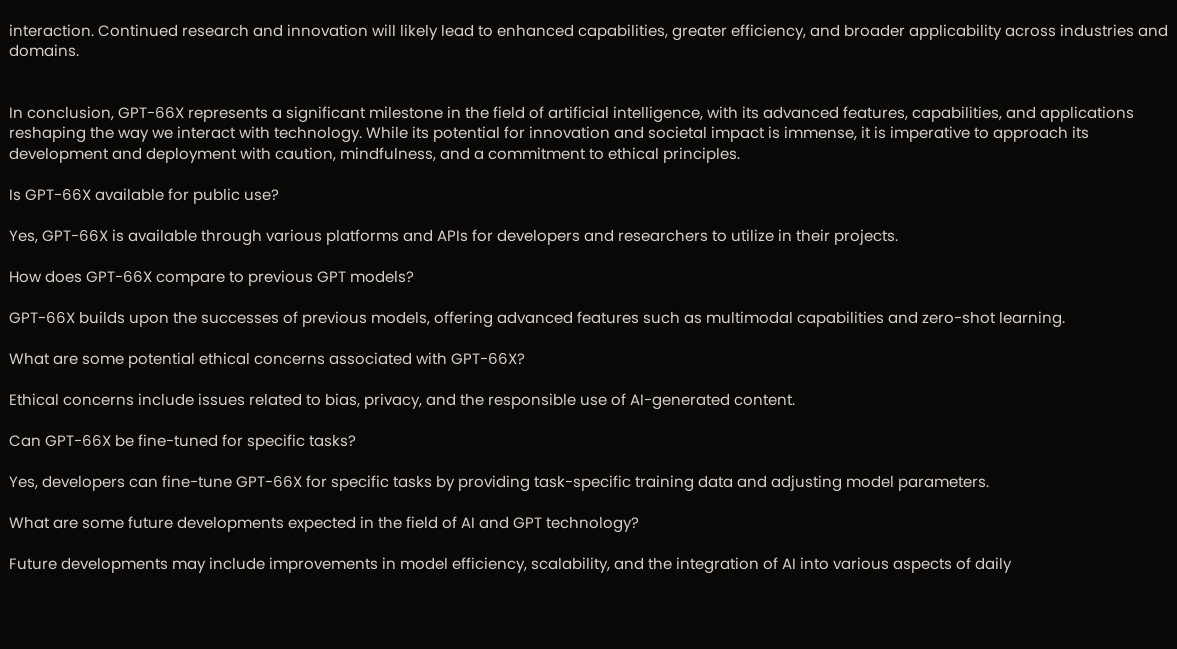interaction. Continued research and innovation will likely lead to enhanced capabilities, greater efficiency, and broader applicability across industries and domains.


In conclusion, GPT-66X represents a significant milestone in the field of artificial intelligence, with its advanced features, capabilities, and applications reshaping the way we interact with technology. While its potential for innovation and societal impact is immense, it is imperative to approach its development and deployment with caution, mindfulness, and a commitment to ethical principles.

Is GPT-66X available for public use?

Yes, GPT-66X is available through various platforms and APIs for developers and researchers to utilize in their projects.

How does GPT-66X compare to previous GPT models?

GPT-66X builds upon the successes of previous models, offering advanced features such as multimodal capabilities and zero-shot learning.

What are some potential ethical concerns associated with GPT-66X?

Ethical concerns include issues related to bias, privacy, and the responsible use of AI-generated content.

Can GPT-66X be fine-tuned for specific tasks?

Yes, developers can fine-tune GPT-66X for specific tasks by providing task-specific training data and adjusting model parameters.

What are some future developments expected in the field of AI and GPT technology?

Future developments may include improvements in model efficiency, scalability, and the integration of AI into various aspects of daily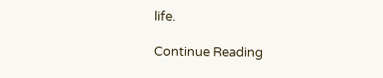life.

Continue Reading